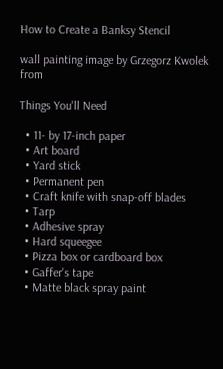How to Create a Banksy Stencil

wall painting image by Grzegorz Kwolek from

Things You'll Need

  • 11- by 17-inch paper
  • Art board
  • Yard stick
  • Permanent pen
  • Craft knife with snap-off blades
  • Tarp
  • Adhesive spray
  • Hard squeegee
  • Pizza box or cardboard box
  • Gaffer's tape
  • Matte black spray paint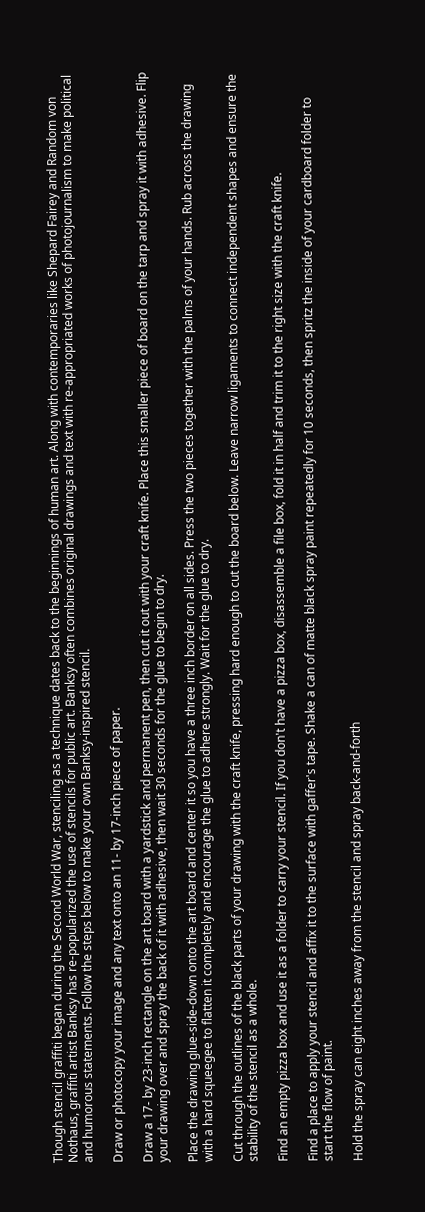Though stencil graffiti began during the Second World War, stenciling as a technique dates back to the beginnings of human art. Along with contemporaries like Shepard Fairey and Random von Nothaus, graffiti artist Banksy has re-popularized the use of stencils for public art. Banksy often combines original drawings and text with re-appropriated works of photojournalism to make political and humorous statements. Follow the steps below to make your own Banksy-inspired stencil.

Draw or photocopy your image and any text onto an 11- by 17-inch piece of paper.

Draw a 17- by 23-inch rectangle on the art board with a yardstick and permanent pen, then cut it out with your craft knife. Place this smaller piece of board on the tarp and spray it with adhesive. Flip your drawing over and spray the back of it with adhesive, then wait 30 seconds for the glue to begin to dry.

Place the drawing glue-side-down onto the art board and center it so you have a three inch border on all sides. Press the two pieces together with the palms of your hands. Rub across the drawing with a hard squeegee to flatten it completely and encourage the glue to adhere strongly. Wait for the glue to dry.

Cut through the outlines of the black parts of your drawing with the craft knife, pressing hard enough to cut the board below. Leave narrow ligaments to connect independent shapes and ensure the stability of the stencil as a whole.

Find an empty pizza box and use it as a folder to carry your stencil. If you don't have a pizza box, disassemble a file box, fold it in half and trim it to the right size with the craft knife.

Find a place to apply your stencil and affix it to the surface with gaffer's tape. Shake a can of matte black spray paint repeatedly for 10 seconds, then spritz the inside of your cardboard folder to start the flow of paint.

Hold the spray can eight inches away from the stencil and spray back-and-forth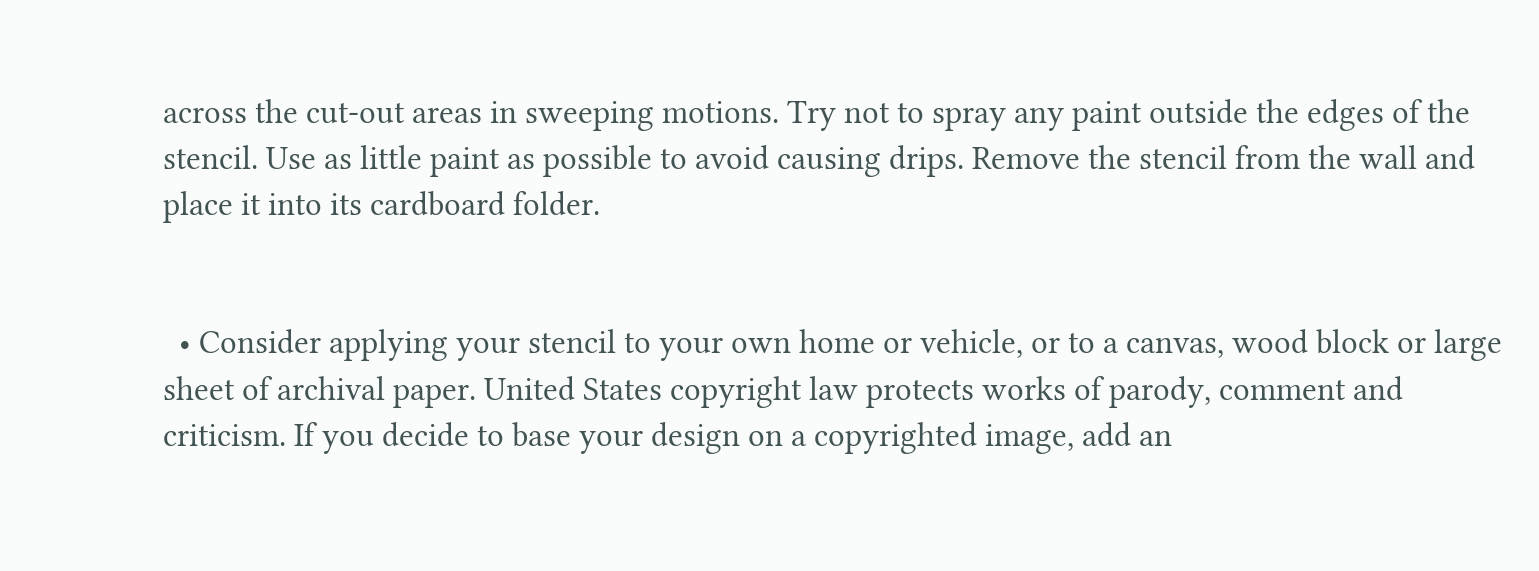across the cut-out areas in sweeping motions. Try not to spray any paint outside the edges of the stencil. Use as little paint as possible to avoid causing drips. Remove the stencil from the wall and place it into its cardboard folder.


  • Consider applying your stencil to your own home or vehicle, or to a canvas, wood block or large sheet of archival paper. United States copyright law protects works of parody, comment and criticism. If you decide to base your design on a copyrighted image, add an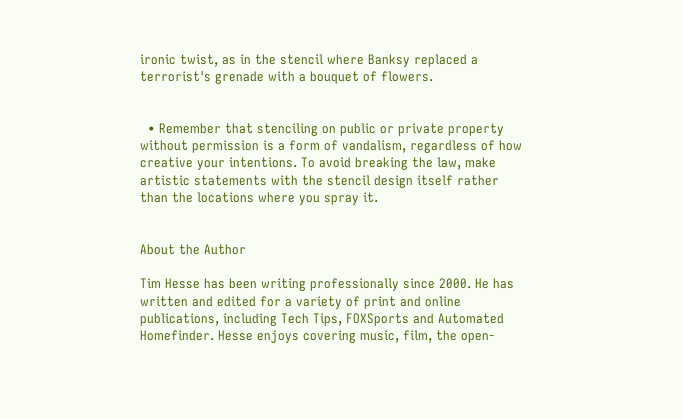ironic twist, as in the stencil where Banksy replaced a terrorist's grenade with a bouquet of flowers.


  • Remember that stenciling on public or private property without permission is a form of vandalism, regardless of how creative your intentions. To avoid breaking the law, make artistic statements with the stencil design itself rather than the locations where you spray it.


About the Author

Tim Hesse has been writing professionally since 2000. He has written and edited for a variety of print and online publications, including Tech Tips, FOXSports and Automated Homefinder. Hesse enjoys covering music, film, the open-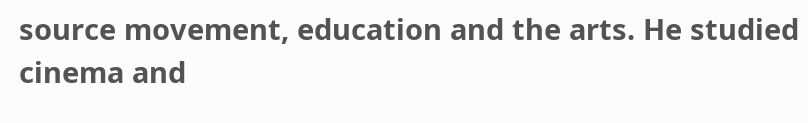source movement, education and the arts. He studied cinema and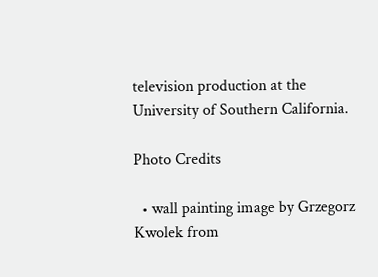television production at the University of Southern California.

Photo Credits

  • wall painting image by Grzegorz Kwolek from